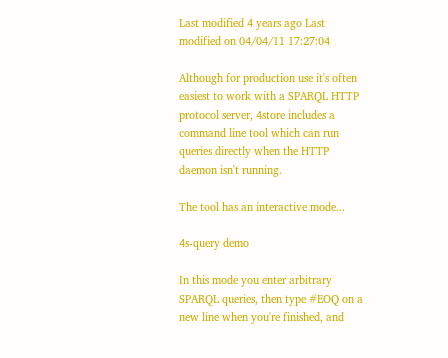Last modified 4 years ago Last modified on 04/04/11 17:27:04

Although for production use it's often easiest to work with a SPARQL HTTP protocol server, 4store includes a command line tool which can run queries directly when the HTTP daemon isn't running.

The tool has an interactive mode...

4s-query demo

In this mode you enter arbitrary SPARQL queries, then type #EOQ on a new line when you're finished, and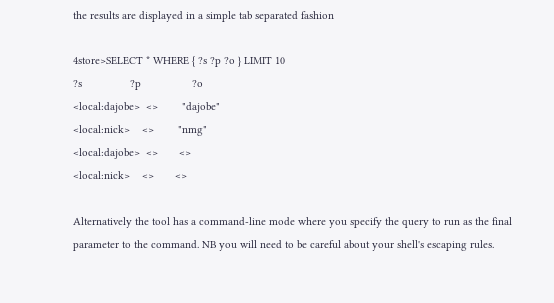the results are displayed in a simple tab separated fashion

4store>SELECT * WHERE { ?s ?p ?o } LIMIT 10
?s                ?p                 ?o
<local:dajobe>  <>        "dajobe"
<local:nick>    <>        "nmg"
<local:dajobe>  <>       <>
<local:nick>    <>       <>

Alternatively the tool has a command-line mode where you specify the query to run as the final parameter to the command. NB you will need to be careful about your shell's escaping rules.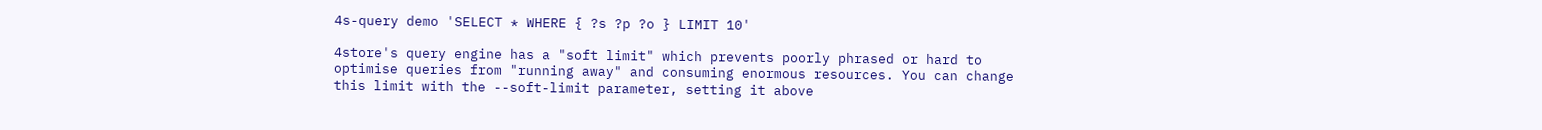4s-query demo 'SELECT * WHERE { ?s ?p ?o } LIMIT 10'

4store's query engine has a "soft limit" which prevents poorly phrased or hard to optimise queries from "running away" and consuming enormous resources. You can change this limit with the --soft-limit parameter, setting it above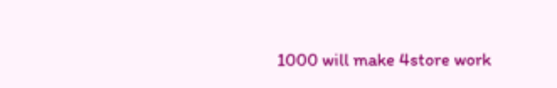1000 will make 4store work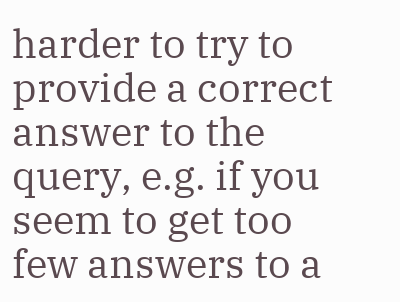harder to try to provide a correct answer to the query, e.g. if you seem to get too few answers to a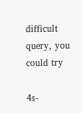difficult query, you could try

4s-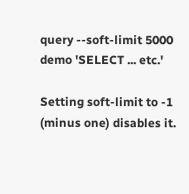query --soft-limit 5000 demo 'SELECT ... etc.'

Setting soft-limit to -1 (minus one) disables it.